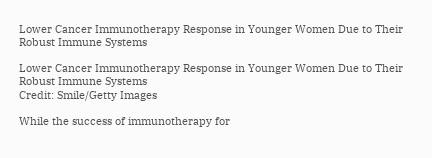Lower Cancer Immunotherapy Response in Younger Women Due to Their Robust Immune Systems

Lower Cancer Immunotherapy Response in Younger Women Due to Their Robust Immune Systems
Credit: Smile/Getty Images

While the success of immunotherapy for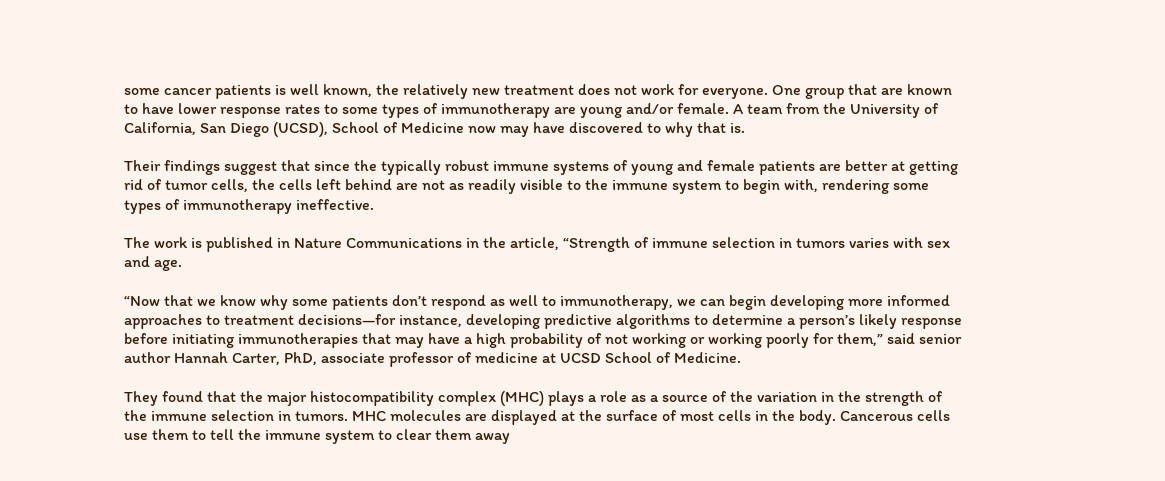some cancer patients is well known, the relatively new treatment does not work for everyone. One group that are known to have lower response rates to some types of immunotherapy are young and/or female. A team from the University of California, San Diego (UCSD), School of Medicine now may have discovered to why that is.

Their findings suggest that since the typically robust immune systems of young and female patients are better at getting rid of tumor cells, the cells left behind are not as readily visible to the immune system to begin with, rendering some types of immunotherapy ineffective.

The work is published in Nature Communications in the article, “Strength of immune selection in tumors varies with sex and age.

“Now that we know why some patients don’t respond as well to immunotherapy, we can begin developing more informed approaches to treatment decisions—for instance, developing predictive algorithms to determine a person’s likely response before initiating immunotherapies that may have a high probability of not working or working poorly for them,” said senior author Hannah Carter, PhD, associate professor of medicine at UCSD School of Medicine.

They found that the major histocompatibility complex (MHC) plays a role as a source of the variation in the strength of the immune selection in tumors. MHC molecules are displayed at the surface of most cells in the body. Cancerous cells use them to tell the immune system to clear them away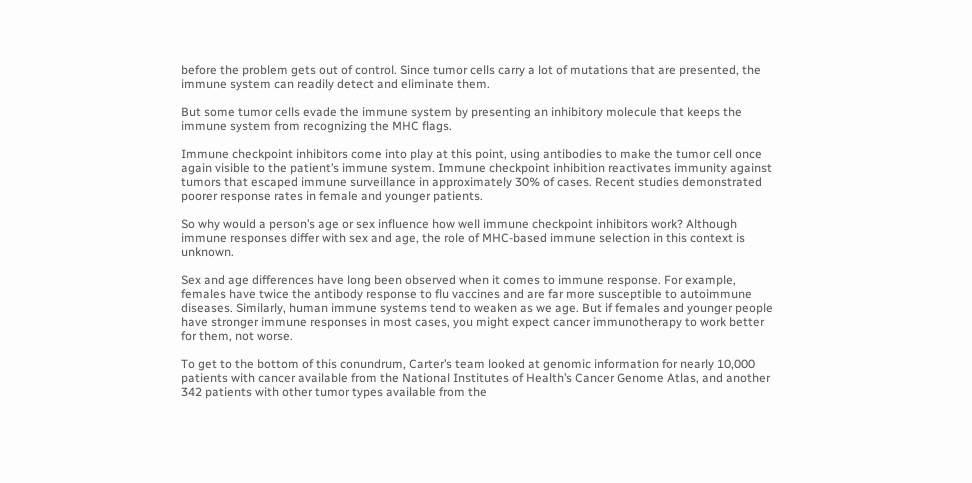before the problem gets out of control. Since tumor cells carry a lot of mutations that are presented, the immune system can readily detect and eliminate them.

But some tumor cells evade the immune system by presenting an inhibitory molecule that keeps the immune system from recognizing the MHC flags.

Immune checkpoint inhibitors come into play at this point, using antibodies to make the tumor cell once again visible to the patient’s immune system. Immune checkpoint inhibition reactivates immunity against tumors that escaped immune surveillance in approximately 30% of cases. Recent studies demonstrated poorer response rates in female and younger patients.

So why would a person’s age or sex influence how well immune checkpoint inhibitors work? Although immune responses differ with sex and age, the role of MHC-based immune selection in this context is unknown.

Sex and age differences have long been observed when it comes to immune response. For example, females have twice the antibody response to flu vaccines and are far more susceptible to autoimmune diseases. Similarly, human immune systems tend to weaken as we age. But if females and younger people have stronger immune responses in most cases, you might expect cancer immunotherapy to work better for them, not worse.

To get to the bottom of this conundrum, Carter’s team looked at genomic information for nearly 10,000 patients with cancer available from the National Institutes of Health’s Cancer Genome Atlas, and another 342 patients with other tumor types available from the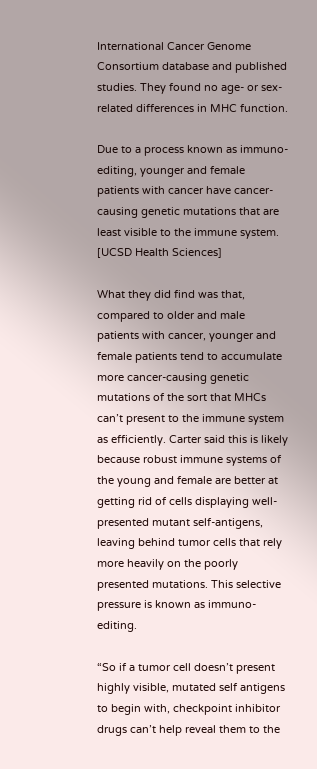International Cancer Genome Consortium database and published studies. They found no age- or sex-related differences in MHC function.

Due to a process known as immuno-editing, younger and female patients with cancer have cancer-causing genetic mutations that are least visible to the immune system. [UCSD Health Sciences]

What they did find was that, compared to older and male patients with cancer, younger and female patients tend to accumulate more cancer-causing genetic mutations of the sort that MHCs can’t present to the immune system as efficiently. Carter said this is likely because robust immune systems of the young and female are better at getting rid of cells displaying well-presented mutant self-antigens, leaving behind tumor cells that rely more heavily on the poorly presented mutations. This selective pressure is known as immuno-editing.

“So if a tumor cell doesn’t present highly visible, mutated self antigens to begin with, checkpoint inhibitor drugs can’t help reveal them to the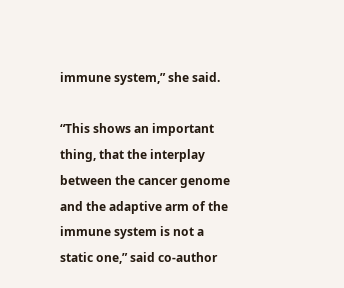immune system,” she said.

“This shows an important thing, that the interplay between the cancer genome and the adaptive arm of the immune system is not a static one,” said co-author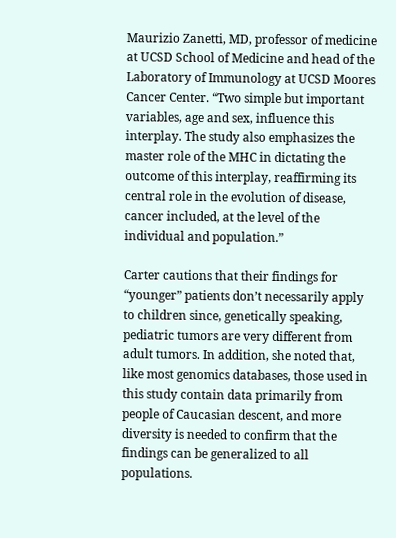Maurizio Zanetti, MD, professor of medicine at UCSD School of Medicine and head of the Laboratory of Immunology at UCSD Moores Cancer Center. “Two simple but important variables, age and sex, influence this interplay. The study also emphasizes the master role of the MHC in dictating the outcome of this interplay, reaffirming its central role in the evolution of disease, cancer included, at the level of the individual and population.”

Carter cautions that their findings for “younger” patients don’t necessarily apply to children since, genetically speaking, pediatric tumors are very different from adult tumors. In addition, she noted that, like most genomics databases, those used in this study contain data primarily from people of Caucasian descent, and more diversity is needed to confirm that the findings can be generalized to all populations.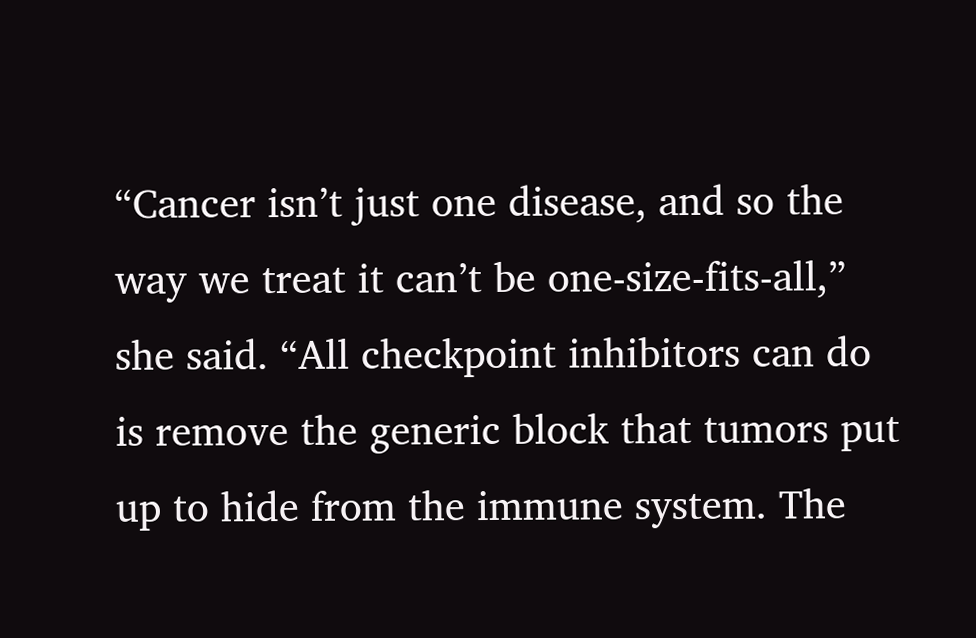“Cancer isn’t just one disease, and so the way we treat it can’t be one-size-fits-all,” she said. “All checkpoint inhibitors can do is remove the generic block that tumors put up to hide from the immune system. The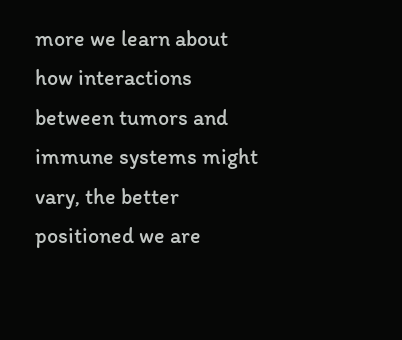more we learn about how interactions between tumors and immune systems might vary, the better positioned we are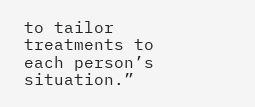to tailor treatments to each person’s situation.”